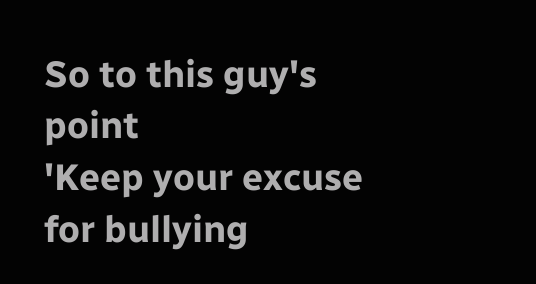So to this guy's point
'Keep your excuse for bullying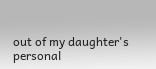out of my daughter's personal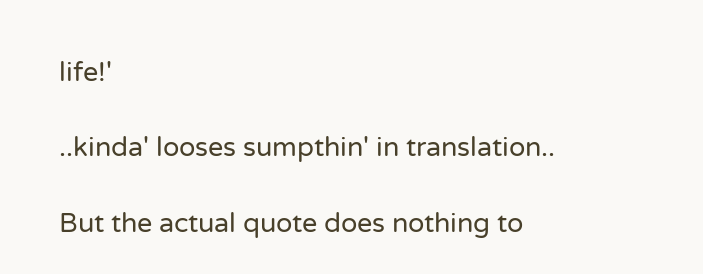life!'

..kinda' looses sumpthin' in translation..

But the actual quote does nothing to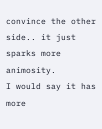convince the other side.. it just sparks more animosity.
I would say it has more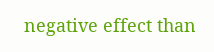negative effect than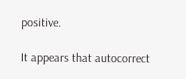positive.

It appears that autocorrect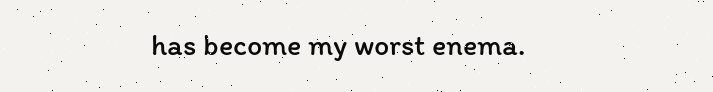has become my worst enema.